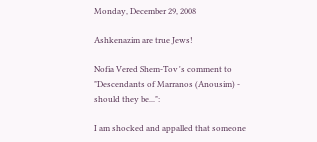Monday, December 29, 2008

Ashkenazim are true Jews!

Nofia Vered Shem-Tov 's comment to "Descendants of Marranos (Anousim) - should they be...":

I am shocked and appalled that someone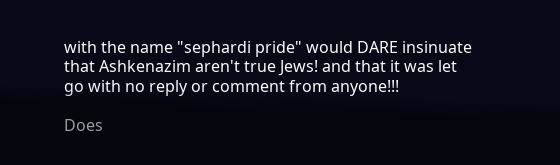with the name "sephardi pride" would DARE insinuate that Ashkenazim aren't true Jews! and that it was let go with no reply or comment from anyone!!!

Does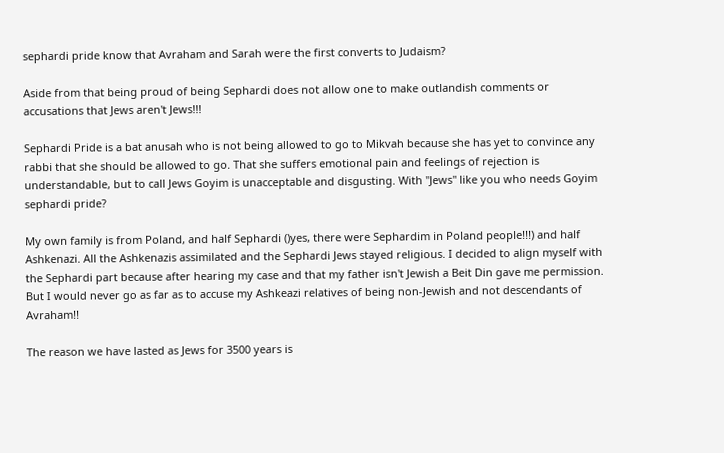sephardi pride know that Avraham and Sarah were the first converts to Judaism?

Aside from that being proud of being Sephardi does not allow one to make outlandish comments or accusations that Jews aren't Jews!!!

Sephardi Pride is a bat anusah who is not being allowed to go to Mikvah because she has yet to convince any rabbi that she should be allowed to go. That she suffers emotional pain and feelings of rejection is understandable, but to call Jews Goyim is unacceptable and disgusting. With "Jews" like you who needs Goyim sephardi pride?

My own family is from Poland, and half Sephardi ()yes, there were Sephardim in Poland people!!!) and half Ashkenazi. All the Ashkenazis assimilated and the Sephardi Jews stayed religious. I decided to align myself with the Sephardi part because after hearing my case and that my father isn't Jewish a Beit Din gave me permission. But I would never go as far as to accuse my Ashkeazi relatives of being non-Jewish and not descendants of Avraham!!

The reason we have lasted as Jews for 3500 years is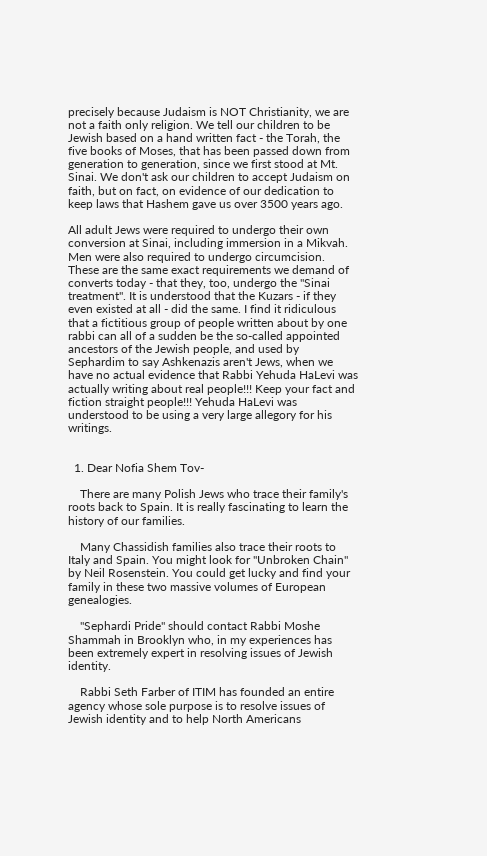precisely because Judaism is NOT Christianity, we are not a faith only religion. We tell our children to be Jewish based on a hand written fact - the Torah, the five books of Moses, that has been passed down from generation to generation, since we first stood at Mt. Sinai. We don't ask our children to accept Judaism on faith, but on fact, on evidence of our dedication to keep laws that Hashem gave us over 3500 years ago.

All adult Jews were required to undergo their own conversion at Sinai, including immersion in a Mikvah. Men were also required to undergo circumcision. These are the same exact requirements we demand of converts today - that they, too, undergo the "Sinai treatment". It is understood that the Kuzars - if they even existed at all - did the same. I find it ridiculous that a fictitious group of people written about by one rabbi can all of a sudden be the so-called appointed ancestors of the Jewish people, and used by Sephardim to say Ashkenazis aren't Jews, when we have no actual evidence that Rabbi Yehuda HaLevi was actually writing about real people!!! Keep your fact and fiction straight people!!! Yehuda HaLevi was understood to be using a very large allegory for his writings.


  1. Dear Nofia Shem Tov-

    There are many Polish Jews who trace their family's roots back to Spain. It is really fascinating to learn the history of our families.

    Many Chassidish families also trace their roots to Italy and Spain. You might look for "Unbroken Chain" by Neil Rosenstein. You could get lucky and find your family in these two massive volumes of European genealogies.

    "Sephardi Pride" should contact Rabbi Moshe Shammah in Brooklyn who, in my experiences has been extremely expert in resolving issues of Jewish identity.

    Rabbi Seth Farber of ITIM has founded an entire agency whose sole purpose is to resolve issues of Jewish identity and to help North Americans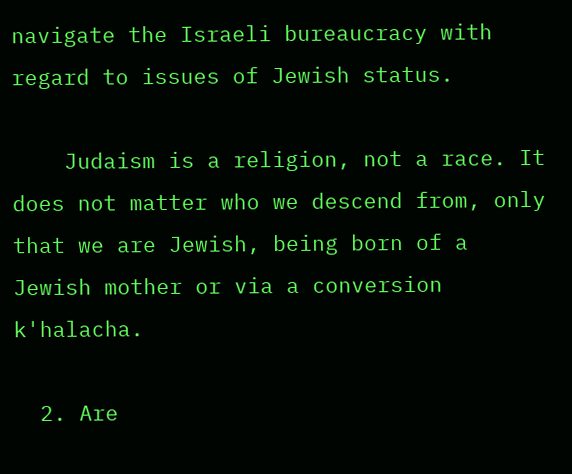navigate the Israeli bureaucracy with regard to issues of Jewish status.

    Judaism is a religion, not a race. It does not matter who we descend from, only that we are Jewish, being born of a Jewish mother or via a conversion k'halacha.

  2. Are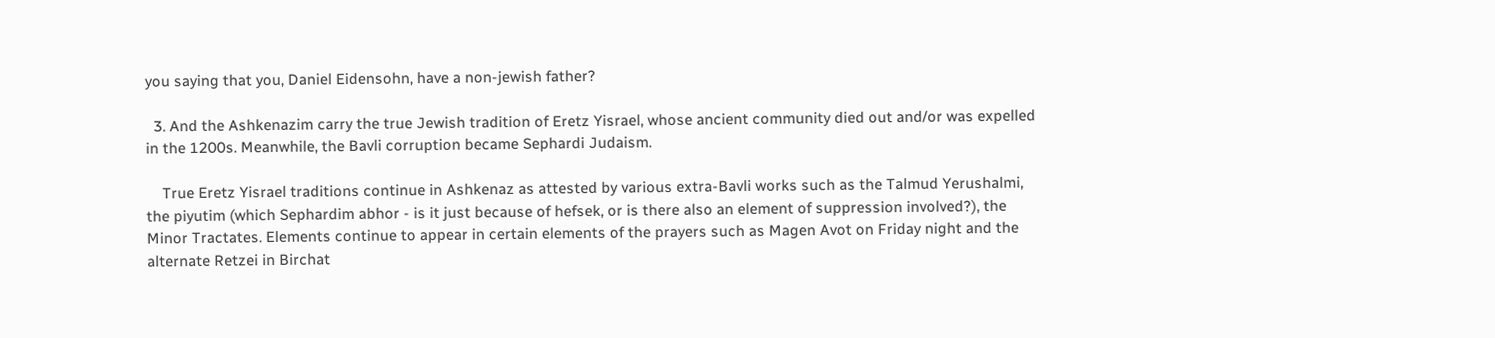you saying that you, Daniel Eidensohn, have a non-jewish father?

  3. And the Ashkenazim carry the true Jewish tradition of Eretz Yisrael, whose ancient community died out and/or was expelled in the 1200s. Meanwhile, the Bavli corruption became Sephardi Judaism.

    True Eretz Yisrael traditions continue in Ashkenaz as attested by various extra-Bavli works such as the Talmud Yerushalmi, the piyutim (which Sephardim abhor - is it just because of hefsek, or is there also an element of suppression involved?), the Minor Tractates. Elements continue to appear in certain elements of the prayers such as Magen Avot on Friday night and the alternate Retzei in Birchat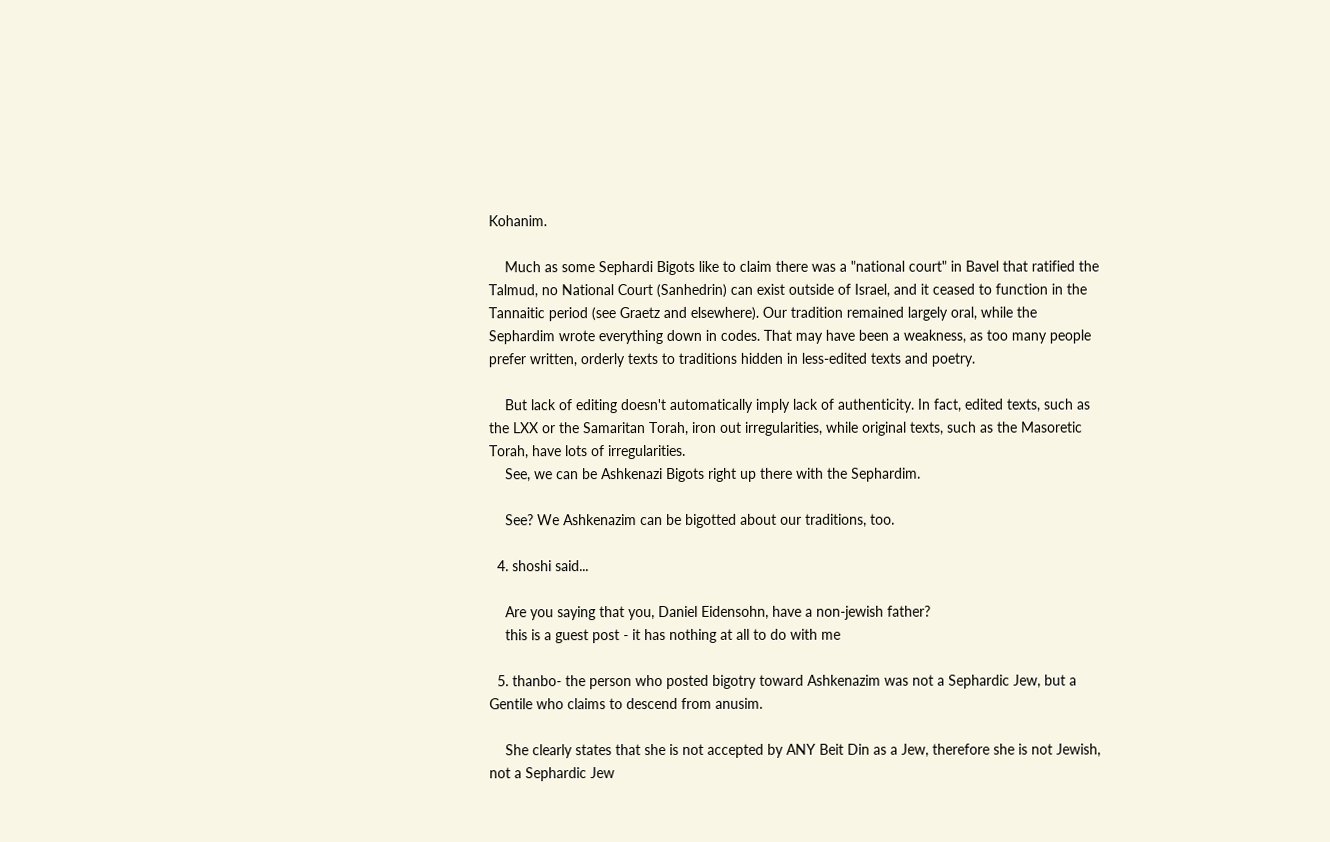Kohanim.

    Much as some Sephardi Bigots like to claim there was a "national court" in Bavel that ratified the Talmud, no National Court (Sanhedrin) can exist outside of Israel, and it ceased to function in the Tannaitic period (see Graetz and elsewhere). Our tradition remained largely oral, while the Sephardim wrote everything down in codes. That may have been a weakness, as too many people prefer written, orderly texts to traditions hidden in less-edited texts and poetry.

    But lack of editing doesn't automatically imply lack of authenticity. In fact, edited texts, such as the LXX or the Samaritan Torah, iron out irregularities, while original texts, such as the Masoretic Torah, have lots of irregularities.
    See, we can be Ashkenazi Bigots right up there with the Sephardim.

    See? We Ashkenazim can be bigotted about our traditions, too.

  4. shoshi said...

    Are you saying that you, Daniel Eidensohn, have a non-jewish father?
    this is a guest post - it has nothing at all to do with me

  5. thanbo- the person who posted bigotry toward Ashkenazim was not a Sephardic Jew, but a Gentile who claims to descend from anusim.

    She clearly states that she is not accepted by ANY Beit Din as a Jew, therefore she is not Jewish, not a Sephardic Jew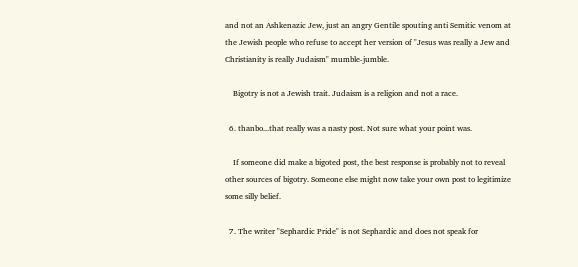and not an Ashkenazic Jew, just an angry Gentile spouting anti Semitic venom at the Jewish people who refuse to accept her version of "Jesus was really a Jew and Christianity is really Judaism" mumble-jumble.

    Bigotry is not a Jewish trait. Judaism is a religion and not a race.

  6. thanbo...that really was a nasty post. Not sure what your point was.

    If someone did make a bigoted post, the best response is probably not to reveal other sources of bigotry. Someone else might now take your own post to legitimize some silly belief.

  7. The writer "Sephardic Pride" is not Sephardic and does not speak for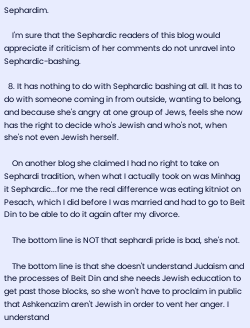Sephardim.

    I'm sure that the Sephardic readers of this blog would appreciate if criticism of her comments do not unravel into Sephardic-bashing.

  8. It has nothing to do with Sephardic bashing at all. It has to do with someone coming in from outside, wanting to belong, and because she's angry at one group of Jews, feels she now has the right to decide who's Jewish and who's not, when she's not even Jewish herself.

    On another blog she claimed I had no right to take on Sephardi tradition, when what I actually took on was Minhag it Sephardic...for me the real difference was eating kitniot on Pesach, which I did before I was married and had to go to Beit Din to be able to do it again after my divorce.

    The bottom line is NOT that sephardi pride is bad, she's not.

    The bottom line is that she doesn't understand Judaism and the processes of Beit Din and she needs Jewish education to get past those blocks, so she won't have to proclaim in public that Ashkenazim aren't Jewish in order to vent her anger. I understand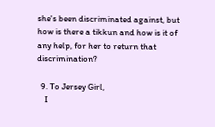she's been discriminated against, but how is there a tikkun and how is it of any help, for her to return that discrimination?

  9. To Jersey Girl,
    I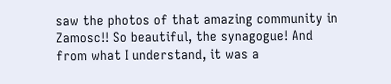saw the photos of that amazing community in Zamosc!! So beautiful, the synagogue! And from what I understand, it was a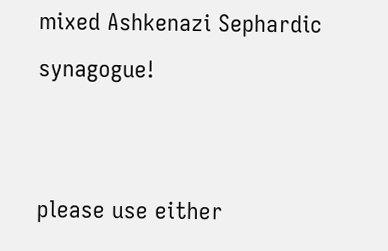mixed Ashkenazi Sephardic synagogue!


please use either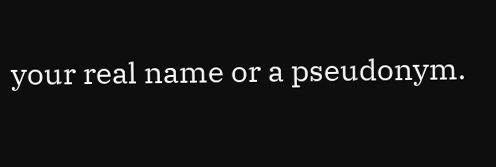your real name or a pseudonym.